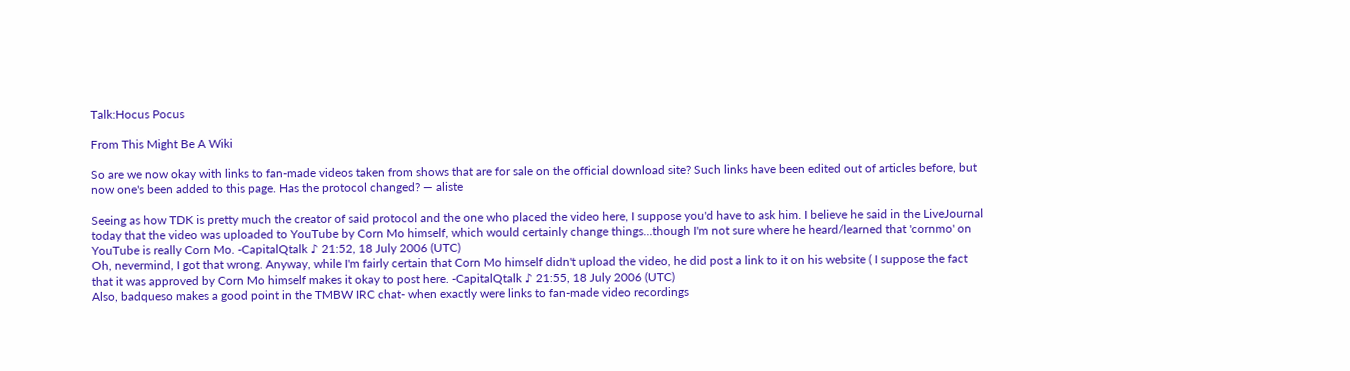Talk:Hocus Pocus

From This Might Be A Wiki

So are we now okay with links to fan-made videos taken from shows that are for sale on the official download site? Such links have been edited out of articles before, but now one's been added to this page. Has the protocol changed? — aliste

Seeing as how TDK is pretty much the creator of said protocol and the one who placed the video here, I suppose you'd have to ask him. I believe he said in the LiveJournal today that the video was uploaded to YouTube by Corn Mo himself, which would certainly change things...though I'm not sure where he heard/learned that 'cornmo' on YouTube is really Corn Mo. -CapitalQtalk ♪ 21:52, 18 July 2006 (UTC)
Oh, nevermind, I got that wrong. Anyway, while I'm fairly certain that Corn Mo himself didn't upload the video, he did post a link to it on his website ( I suppose the fact that it was approved by Corn Mo himself makes it okay to post here. -CapitalQtalk ♪ 21:55, 18 July 2006 (UTC)
Also, badqueso makes a good point in the TMBW IRC chat- when exactly were links to fan-made video recordings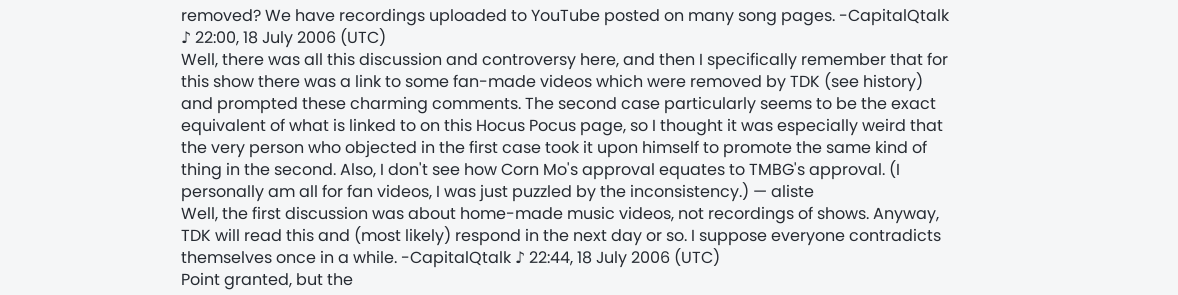removed? We have recordings uploaded to YouTube posted on many song pages. -CapitalQtalk ♪ 22:00, 18 July 2006 (UTC)
Well, there was all this discussion and controversy here, and then I specifically remember that for this show there was a link to some fan-made videos which were removed by TDK (see history) and prompted these charming comments. The second case particularly seems to be the exact equivalent of what is linked to on this Hocus Pocus page, so I thought it was especially weird that the very person who objected in the first case took it upon himself to promote the same kind of thing in the second. Also, I don't see how Corn Mo's approval equates to TMBG's approval. (I personally am all for fan videos, I was just puzzled by the inconsistency.) — aliste
Well, the first discussion was about home-made music videos, not recordings of shows. Anyway, TDK will read this and (most likely) respond in the next day or so. I suppose everyone contradicts themselves once in a while. -CapitalQtalk ♪ 22:44, 18 July 2006 (UTC)
Point granted, but the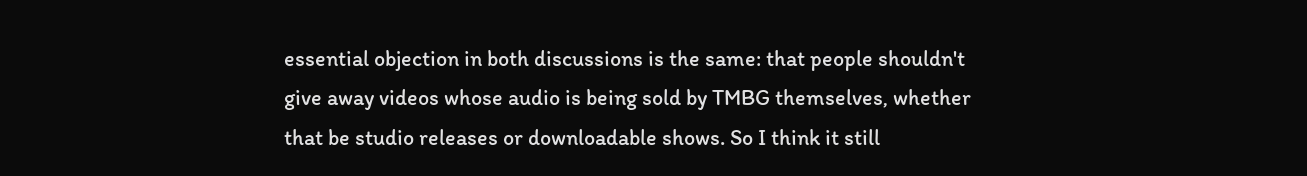essential objection in both discussions is the same: that people shouldn't give away videos whose audio is being sold by TMBG themselves, whether that be studio releases or downloadable shows. So I think it still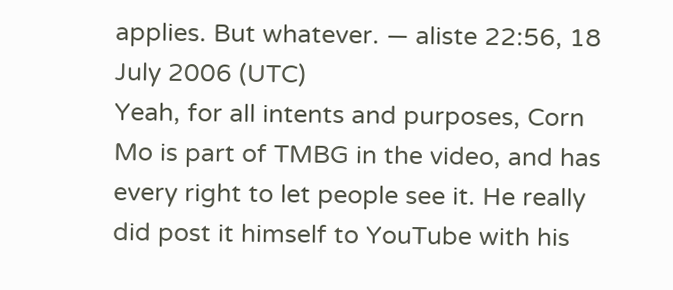applies. But whatever. — aliste 22:56, 18 July 2006 (UTC)
Yeah, for all intents and purposes, Corn Mo is part of TMBG in the video, and has every right to let people see it. He really did post it himself to YouTube with his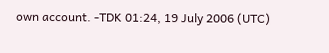own account. -TDK 01:24, 19 July 2006 (UTC)